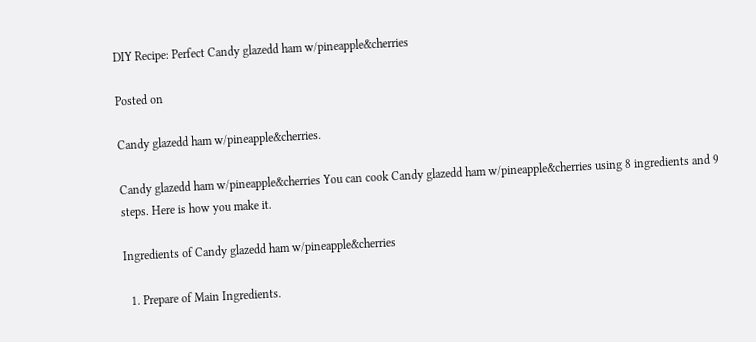DIY Recipe: Perfect Candy glazedd ham w/pineapple&cherries

Posted on

Candy glazedd ham w/pineapple&cherries.

Candy glazedd ham w/pineapple&cherries You can cook Candy glazedd ham w/pineapple&cherries using 8 ingredients and 9 steps. Here is how you make it.

Ingredients of Candy glazedd ham w/pineapple&cherries

  1. Prepare of Main Ingredients.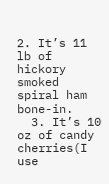2. It’s 11 lb of hickory smoked spiral ham bone-in.
  3. It’s 10 oz of candy cherries(I use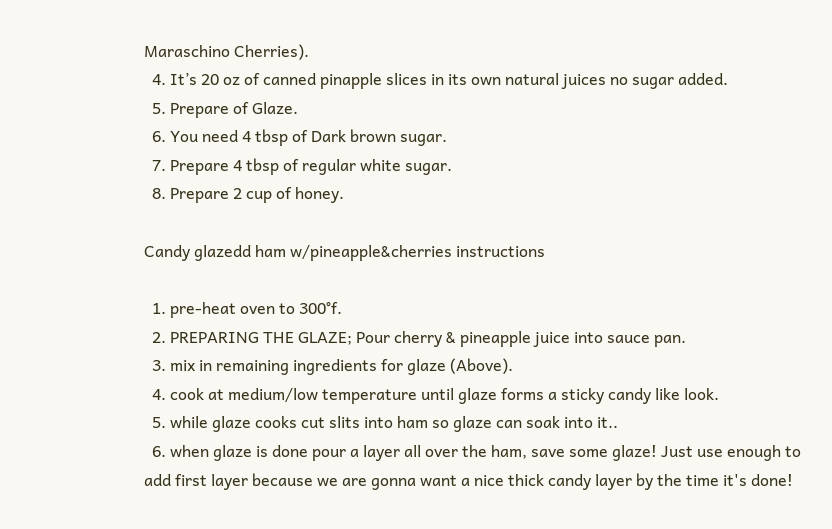Maraschino Cherries).
  4. It’s 20 oz of canned pinapple slices in its own natural juices no sugar added.
  5. Prepare of Glaze.
  6. You need 4 tbsp of Dark brown sugar.
  7. Prepare 4 tbsp of regular white sugar.
  8. Prepare 2 cup of honey.

Candy glazedd ham w/pineapple&cherries instructions

  1. pre-heat oven to 300°f.
  2. PREPARING THE GLAZE; Pour cherry & pineapple juice into sauce pan.
  3. mix in remaining ingredients for glaze (Above).
  4. cook at medium/low temperature until glaze forms a sticky candy like look.
  5. while glaze cooks cut slits into ham so glaze can soak into it..
  6. when glaze is done pour a layer all over the ham, save some glaze! Just use enough to add first layer because we are gonna want a nice thick candy layer by the time it's done!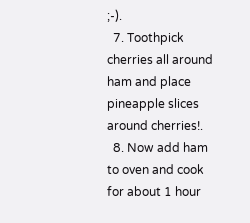;-).
  7. Toothpick cherries all around ham and place pineapple slices around cherries!.
  8. Now add ham to oven and cook for about 1 hour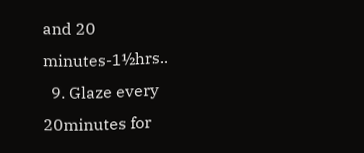and 20 minutes-1½hrs..
  9. Glaze every 20minutes for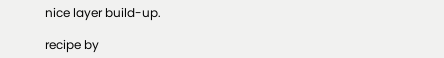nice layer build-up.

recipe by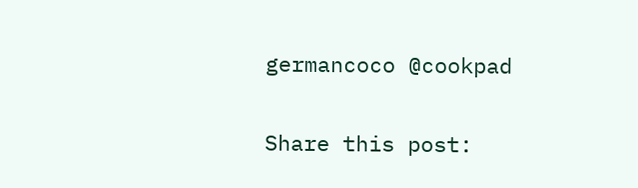germancoco @cookpad

Share this post: